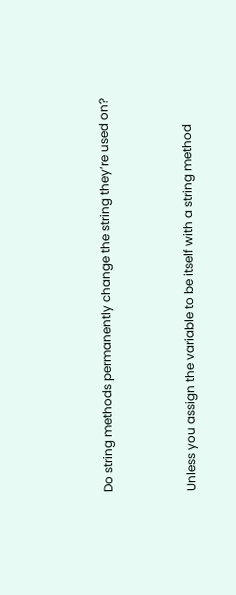Do string methods permanently change the string they’re used on?



Unless you assign the variable to be itself with a string method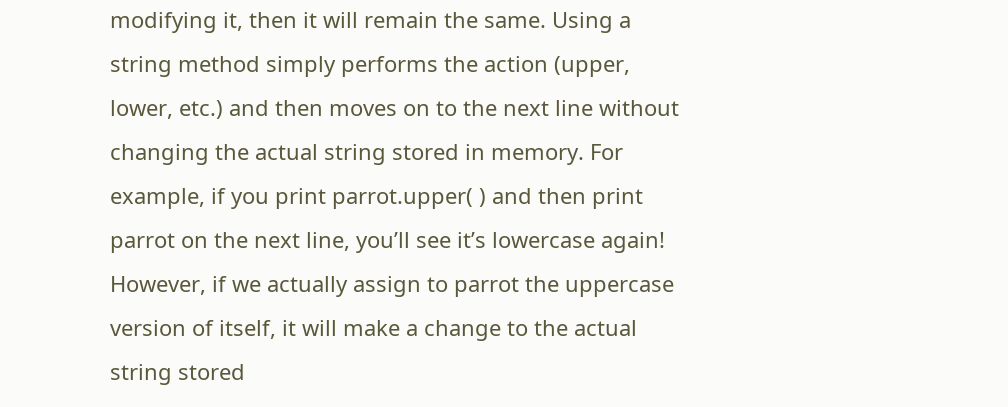modifying it, then it will remain the same. Using a string method simply performs the action (upper, lower, etc.) and then moves on to the next line without changing the actual string stored in memory. For example, if you print parrot.upper( ) and then print parrot on the next line, you’ll see it’s lowercase again! However, if we actually assign to parrot the uppercase version of itself, it will make a change to the actual string stored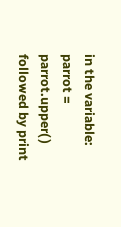in the variable: parrot = parrot.upper( ) followed by print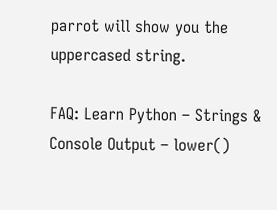parrot will show you the uppercased string.

FAQ: Learn Python – Strings & Console Output – lower()